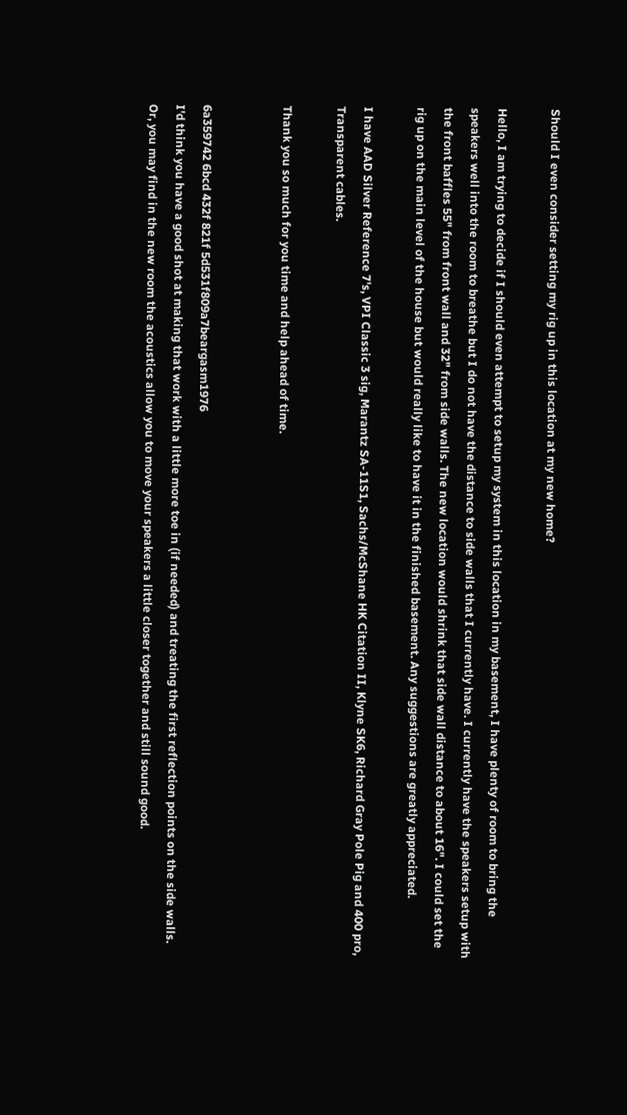Should I even consider setting my rig up in this location at my new home?

Hello, I am trying to decide if I should even attempt to setup my system in this location in my basement, I have plenty of room to bring the speakers well into the room to breathe but I do not have the distance to side walls that I currently have. I currently have the speakers setup with the front baffles 55" from front wall and 32" from side walls. The new location would shrink that side wall distance to about 16". I could set the rig up on the main level of the house but would really like to have it in the finished basement. Any suggestions are greatly appreciated.

I have AAD Silver Reference 7's, VPI Classic 3 sig, Marantz SA-11S1, Sachs/McShane HK Citation II, Klyne SK6, Richard Gray Pole Pig and 400 pro, Transparent cables.

Thank you so much for you time and help ahead of time.


6a359742 6bcd 432f 821f 5d531f809a7beargasm1976
I'd think you have a good shot at making that work with a little more toe in (if needed) and treating the first reflection points on the side walls.  Or, you may find in the new room the acoustics allow you to move your speakers a little closer together and still sound good.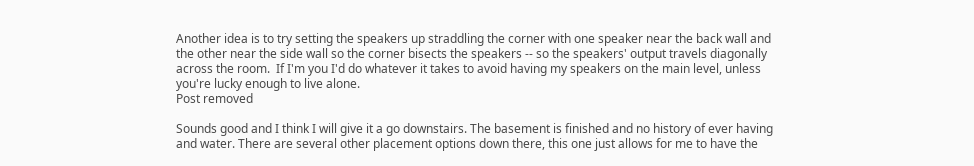Another idea is to try setting the speakers up straddling the corner with one speaker near the back wall and the other near the side wall so the corner bisects the speakers -- so the speakers' output travels diagonally across the room.  If I'm you I'd do whatever it takes to avoid having my speakers on the main level, unless you're lucky enough to live alone.
Post removed

Sounds good and I think I will give it a go downstairs. The basement is finished and no history of ever having and water. There are several other placement options down there, this one just allows for me to have the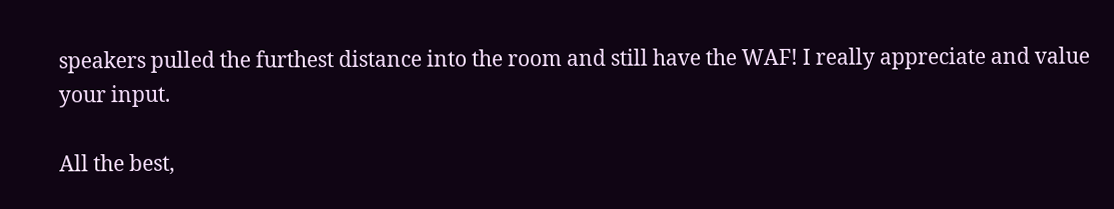speakers pulled the furthest distance into the room and still have the WAF! I really appreciate and value your input.

All the best,